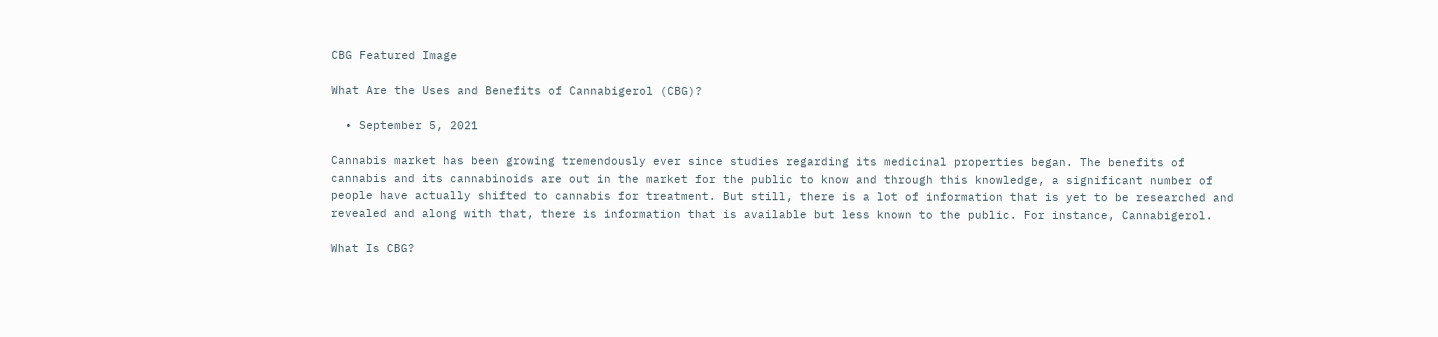CBG Featured Image

What Are the Uses and Benefits of Cannabigerol (CBG)?

  • September 5, 2021

Cannabis market has been growing tremendously ever since studies regarding its medicinal properties began. The benefits of cannabis and its cannabinoids are out in the market for the public to know and through this knowledge, a significant number of people have actually shifted to cannabis for treatment. But still, there is a lot of information that is yet to be researched and revealed and along with that, there is information that is available but less known to the public. For instance, Cannabigerol.

What Is CBG?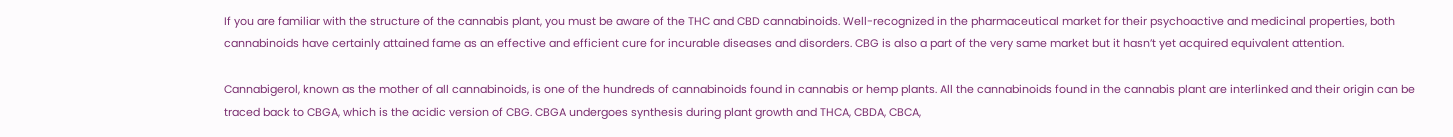If you are familiar with the structure of the cannabis plant, you must be aware of the THC and CBD cannabinoids. Well-recognized in the pharmaceutical market for their psychoactive and medicinal properties, both cannabinoids have certainly attained fame as an effective and efficient cure for incurable diseases and disorders. CBG is also a part of the very same market but it hasn’t yet acquired equivalent attention.

Cannabigerol, known as the mother of all cannabinoids, is one of the hundreds of cannabinoids found in cannabis or hemp plants. All the cannabinoids found in the cannabis plant are interlinked and their origin can be traced back to CBGA, which is the acidic version of CBG. CBGA undergoes synthesis during plant growth and THCA, CBDA, CBCA,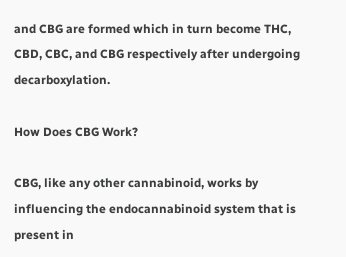and CBG are formed which in turn become THC, CBD, CBC, and CBG respectively after undergoing decarboxylation.

How Does CBG Work?

CBG, like any other cannabinoid, works by influencing the endocannabinoid system that is present in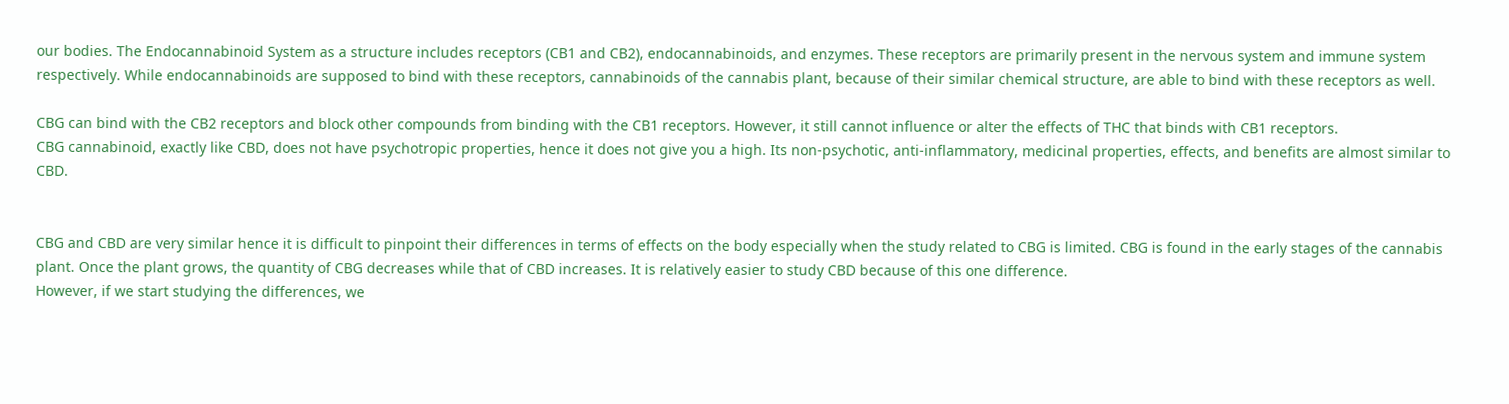our bodies. The Endocannabinoid System as a structure includes receptors (CB1 and CB2), endocannabinoids, and enzymes. These receptors are primarily present in the nervous system and immune system respectively. While endocannabinoids are supposed to bind with these receptors, cannabinoids of the cannabis plant, because of their similar chemical structure, are able to bind with these receptors as well.

CBG can bind with the CB2 receptors and block other compounds from binding with the CB1 receptors. However, it still cannot influence or alter the effects of THC that binds with CB1 receptors.
CBG cannabinoid, exactly like CBD, does not have psychotropic properties, hence it does not give you a high. Its non-psychotic, anti-inflammatory, medicinal properties, effects, and benefits are almost similar to CBD.


CBG and CBD are very similar hence it is difficult to pinpoint their differences in terms of effects on the body especially when the study related to CBG is limited. CBG is found in the early stages of the cannabis plant. Once the plant grows, the quantity of CBG decreases while that of CBD increases. It is relatively easier to study CBD because of this one difference.
However, if we start studying the differences, we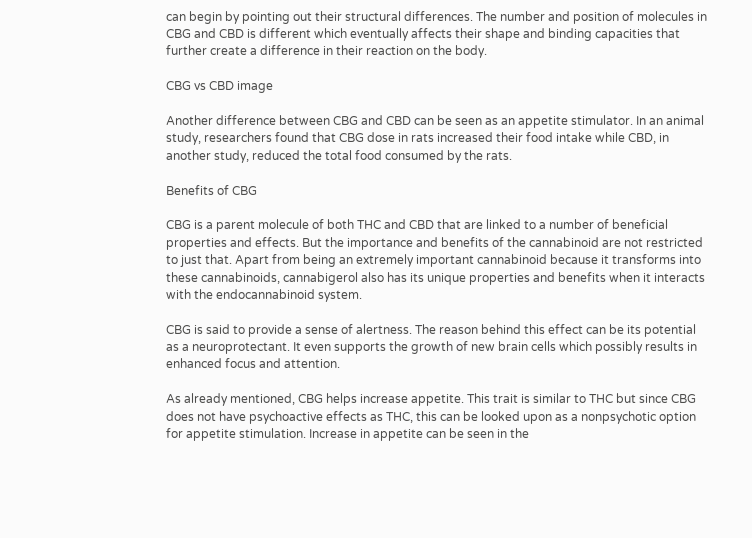can begin by pointing out their structural differences. The number and position of molecules in CBG and CBD is different which eventually affects their shape and binding capacities that further create a difference in their reaction on the body.

CBG vs CBD image

Another difference between CBG and CBD can be seen as an appetite stimulator. In an animal study, researchers found that CBG dose in rats increased their food intake while CBD, in another study, reduced the total food consumed by the rats.

Benefits of CBG

CBG is a parent molecule of both THC and CBD that are linked to a number of beneficial properties and effects. But the importance and benefits of the cannabinoid are not restricted to just that. Apart from being an extremely important cannabinoid because it transforms into these cannabinoids, cannabigerol also has its unique properties and benefits when it interacts with the endocannabinoid system.

CBG is said to provide a sense of alertness. The reason behind this effect can be its potential as a neuroprotectant. It even supports the growth of new brain cells which possibly results in enhanced focus and attention.

As already mentioned, CBG helps increase appetite. This trait is similar to THC but since CBG does not have psychoactive effects as THC, this can be looked upon as a nonpsychotic option for appetite stimulation. Increase in appetite can be seen in the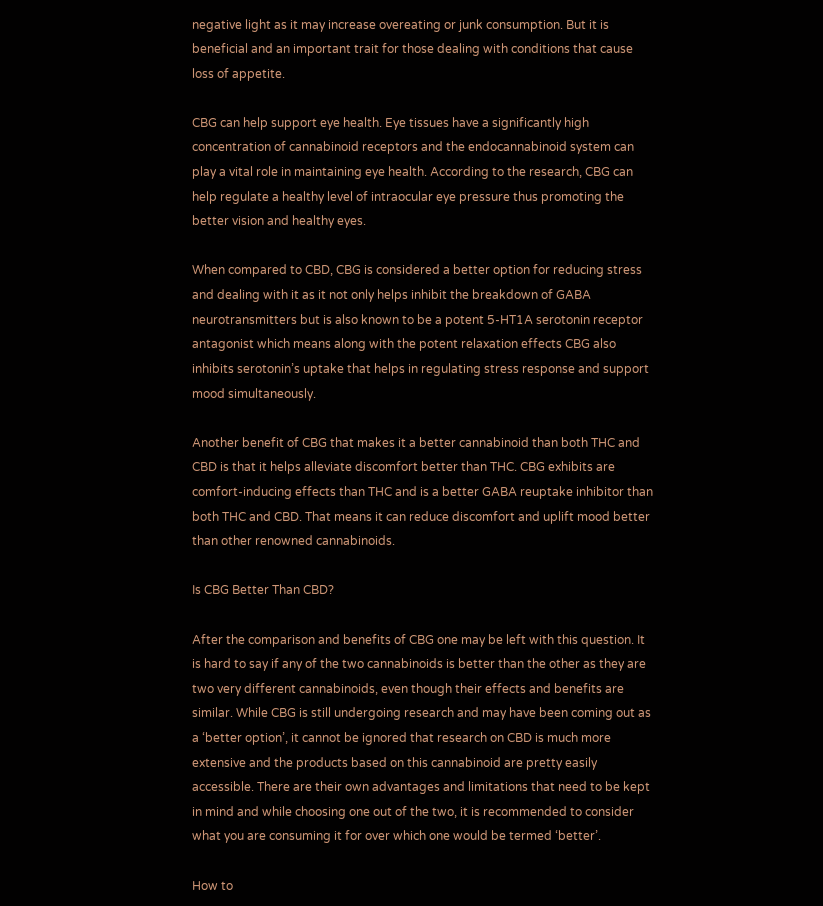negative light as it may increase overeating or junk consumption. But it is beneficial and an important trait for those dealing with conditions that cause loss of appetite.

CBG can help support eye health. Eye tissues have a significantly high concentration of cannabinoid receptors and the endocannabinoid system can play a vital role in maintaining eye health. According to the research, CBG can help regulate a healthy level of intraocular eye pressure thus promoting the better vision and healthy eyes.

When compared to CBD, CBG is considered a better option for reducing stress and dealing with it as it not only helps inhibit the breakdown of GABA neurotransmitters but is also known to be a potent 5-HT1A serotonin receptor antagonist which means along with the potent relaxation effects CBG also inhibits serotonin’s uptake that helps in regulating stress response and support mood simultaneously.

Another benefit of CBG that makes it a better cannabinoid than both THC and CBD is that it helps alleviate discomfort better than THC. CBG exhibits are comfort-inducing effects than THC and is a better GABA reuptake inhibitor than both THC and CBD. That means it can reduce discomfort and uplift mood better than other renowned cannabinoids.

Is CBG Better Than CBD?

After the comparison and benefits of CBG one may be left with this question. It is hard to say if any of the two cannabinoids is better than the other as they are two very different cannabinoids, even though their effects and benefits are similar. While CBG is still undergoing research and may have been coming out as a ‘better option’, it cannot be ignored that research on CBD is much more extensive and the products based on this cannabinoid are pretty easily accessible. There are their own advantages and limitations that need to be kept in mind and while choosing one out of the two, it is recommended to consider what you are consuming it for over which one would be termed ‘better’.

How to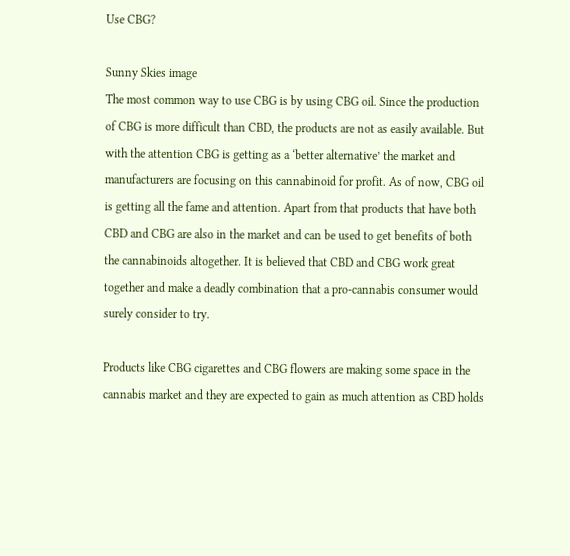Use CBG?

Sunny Skies image
The most common way to use CBG is by using CBG oil. Since the production of CBG is more difficult than CBD, the products are not as easily available. But with the attention CBG is getting as a ‘better alternative’ the market and manufacturers are focusing on this cannabinoid for profit. As of now, CBG oil is getting all the fame and attention. Apart from that products that have both CBD and CBG are also in the market and can be used to get benefits of both the cannabinoids altogether. It is believed that CBD and CBG work great together and make a deadly combination that a pro-cannabis consumer would surely consider to try.

Products like CBG cigarettes and CBG flowers are making some space in the cannabis market and they are expected to gain as much attention as CBD holds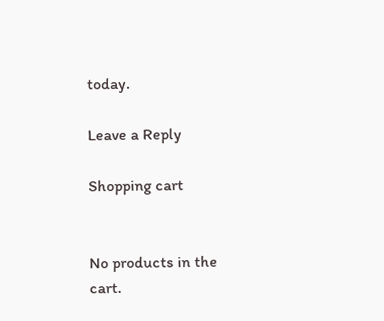today.

Leave a Reply

Shopping cart


No products in the cart.